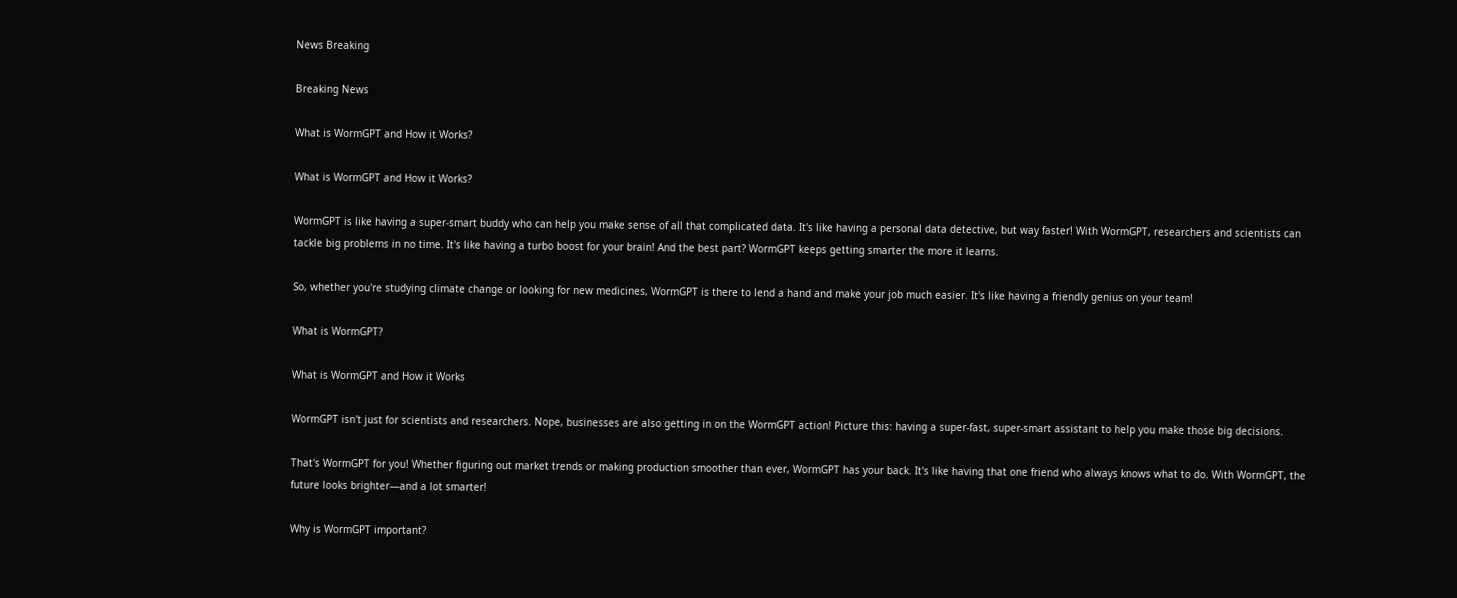News Breaking

Breaking News

What is WormGPT and How it Works?

What is WormGPT and How it Works?

WormGPT is like having a super-smart buddy who can help you make sense of all that complicated data. It's like having a personal data detective, but way faster! With WormGPT, researchers and scientists can tackle big problems in no time. It's like having a turbo boost for your brain! And the best part? WormGPT keeps getting smarter the more it learns.

So, whether you're studying climate change or looking for new medicines, WormGPT is there to lend a hand and make your job much easier. It's like having a friendly genius on your team!

What is WormGPT?

What is WormGPT and How it Works

WormGPT isn't just for scientists and researchers. Nope, businesses are also getting in on the WormGPT action! Picture this: having a super-fast, super-smart assistant to help you make those big decisions.

That's WormGPT for you! Whether figuring out market trends or making production smoother than ever, WormGPT has your back. It's like having that one friend who always knows what to do. With WormGPT, the future looks brighter—and a lot smarter!

Why is WormGPT important?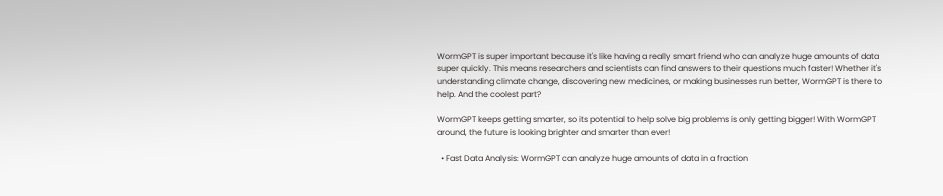WormGPT is super important because it's like having a really smart friend who can analyze huge amounts of data super quickly. This means researchers and scientists can find answers to their questions much faster! Whether it's understanding climate change, discovering new medicines, or making businesses run better, WormGPT is there to help. And the coolest part?

WormGPT keeps getting smarter, so its potential to help solve big problems is only getting bigger! With WormGPT around, the future is looking brighter and smarter than ever!

  • Fast Data Analysis: WormGPT can analyze huge amounts of data in a fraction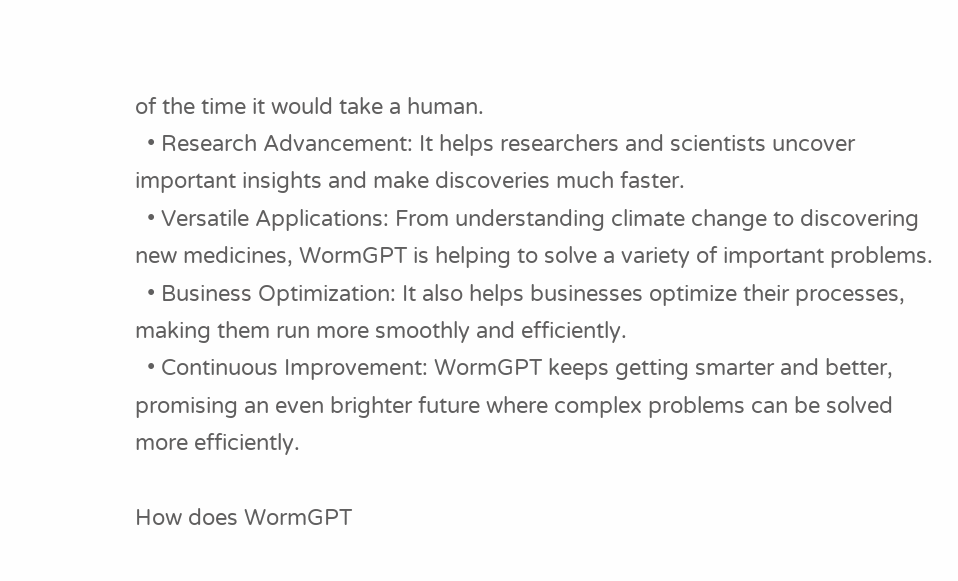of the time it would take a human.
  • Research Advancement: It helps researchers and scientists uncover important insights and make discoveries much faster.
  • Versatile Applications: From understanding climate change to discovering new medicines, WormGPT is helping to solve a variety of important problems.
  • Business Optimization: It also helps businesses optimize their processes, making them run more smoothly and efficiently.
  • Continuous Improvement: WormGPT keeps getting smarter and better, promising an even brighter future where complex problems can be solved more efficiently.

How does WormGPT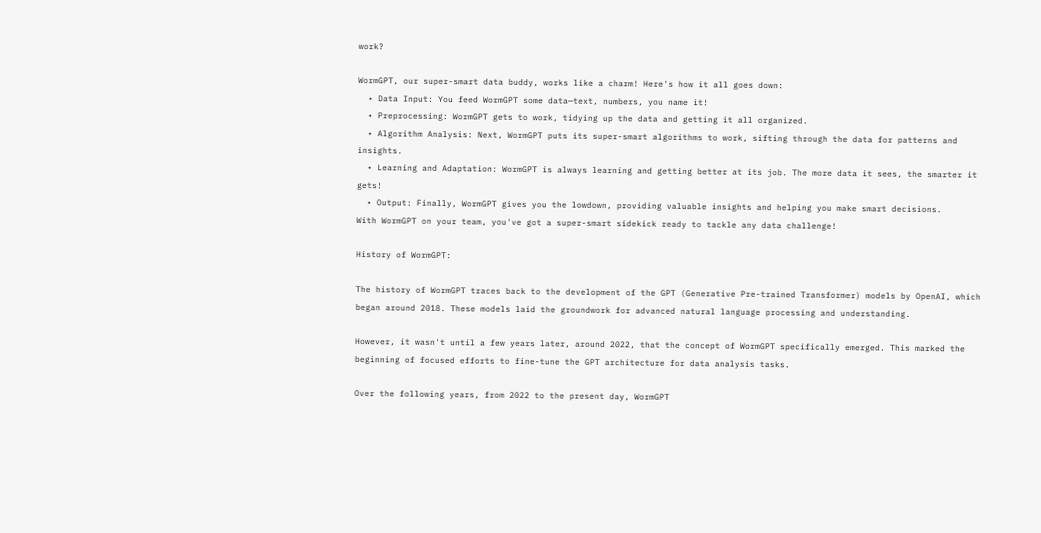work?

WormGPT, our super-smart data buddy, works like a charm! Here's how it all goes down:
  • Data Input: You feed WormGPT some data—text, numbers, you name it!
  • Preprocessing: WormGPT gets to work, tidying up the data and getting it all organized.
  • Algorithm Analysis: Next, WormGPT puts its super-smart algorithms to work, sifting through the data for patterns and insights.
  • Learning and Adaptation: WormGPT is always learning and getting better at its job. The more data it sees, the smarter it gets!
  • Output: Finally, WormGPT gives you the lowdown, providing valuable insights and helping you make smart decisions.
With WormGPT on your team, you've got a super-smart sidekick ready to tackle any data challenge!

History of WormGPT:

The history of WormGPT traces back to the development of the GPT (Generative Pre-trained Transformer) models by OpenAI, which began around 2018. These models laid the groundwork for advanced natural language processing and understanding.

However, it wasn't until a few years later, around 2022, that the concept of WormGPT specifically emerged. This marked the beginning of focused efforts to fine-tune the GPT architecture for data analysis tasks.

Over the following years, from 2022 to the present day, WormGPT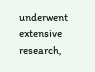underwent extensive research,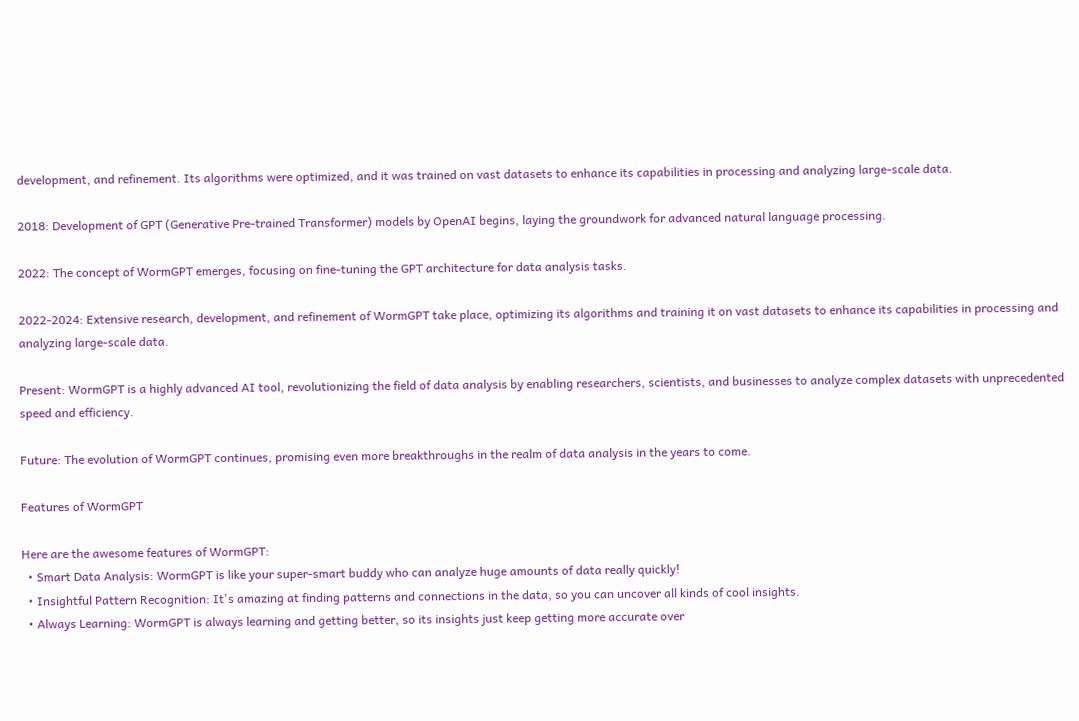development, and refinement. Its algorithms were optimized, and it was trained on vast datasets to enhance its capabilities in processing and analyzing large-scale data.

2018: Development of GPT (Generative Pre-trained Transformer) models by OpenAI begins, laying the groundwork for advanced natural language processing.

2022: The concept of WormGPT emerges, focusing on fine-tuning the GPT architecture for data analysis tasks.

2022-2024: Extensive research, development, and refinement of WormGPT take place, optimizing its algorithms and training it on vast datasets to enhance its capabilities in processing and analyzing large-scale data.

Present: WormGPT is a highly advanced AI tool, revolutionizing the field of data analysis by enabling researchers, scientists, and businesses to analyze complex datasets with unprecedented speed and efficiency.

Future: The evolution of WormGPT continues, promising even more breakthroughs in the realm of data analysis in the years to come.

Features of WormGPT

Here are the awesome features of WormGPT:
  • Smart Data Analysis: WormGPT is like your super-smart buddy who can analyze huge amounts of data really quickly!
  • Insightful Pattern Recognition: It's amazing at finding patterns and connections in the data, so you can uncover all kinds of cool insights.
  • Always Learning: WormGPT is always learning and getting better, so its insights just keep getting more accurate over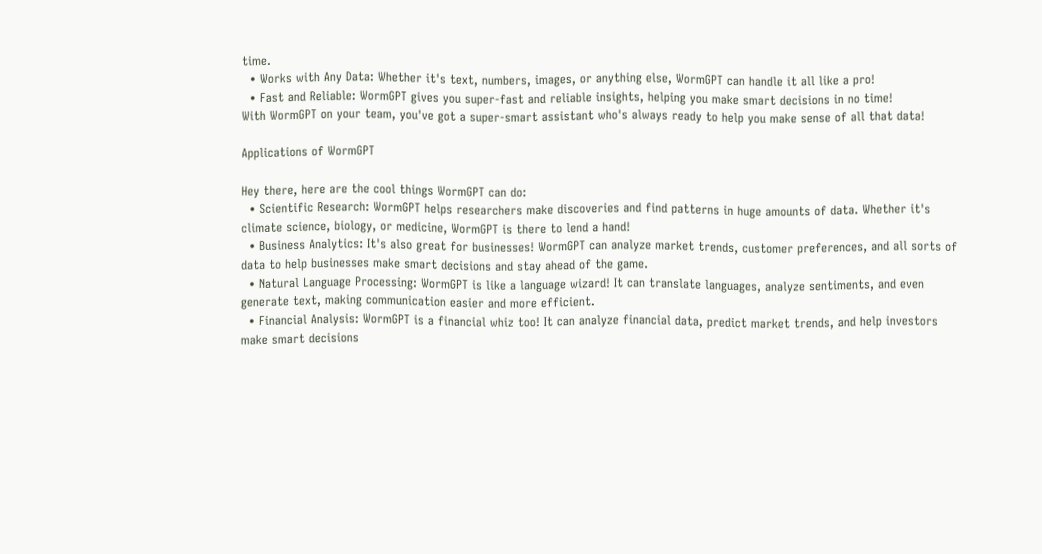time.
  • Works with Any Data: Whether it's text, numbers, images, or anything else, WormGPT can handle it all like a pro!
  • Fast and Reliable: WormGPT gives you super-fast and reliable insights, helping you make smart decisions in no time!
With WormGPT on your team, you've got a super-smart assistant who's always ready to help you make sense of all that data!

Applications of WormGPT

Hey there, here are the cool things WormGPT can do:
  • Scientific Research: WormGPT helps researchers make discoveries and find patterns in huge amounts of data. Whether it's climate science, biology, or medicine, WormGPT is there to lend a hand!
  • Business Analytics: It's also great for businesses! WormGPT can analyze market trends, customer preferences, and all sorts of data to help businesses make smart decisions and stay ahead of the game.
  • Natural Language Processing: WormGPT is like a language wizard! It can translate languages, analyze sentiments, and even generate text, making communication easier and more efficient.
  • Financial Analysis: WormGPT is a financial whiz too! It can analyze financial data, predict market trends, and help investors make smart decisions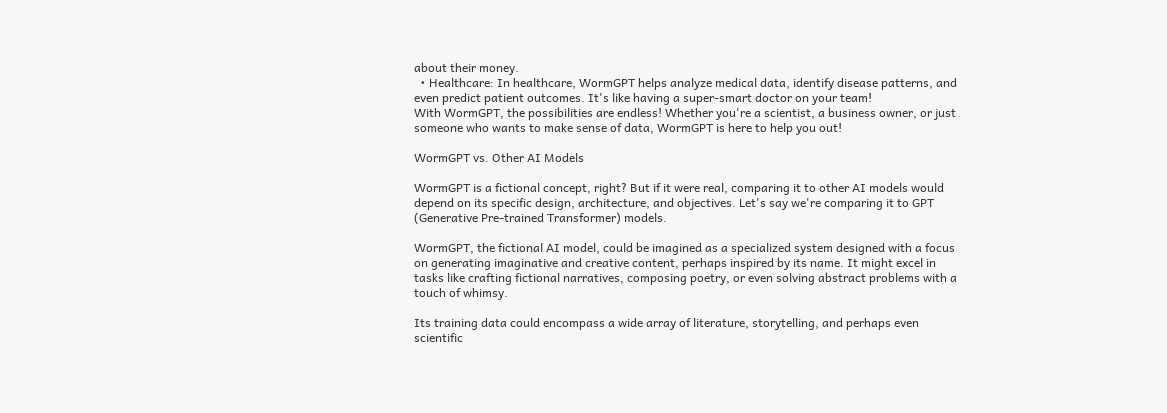about their money.
  • Healthcare: In healthcare, WormGPT helps analyze medical data, identify disease patterns, and even predict patient outcomes. It's like having a super-smart doctor on your team!
With WormGPT, the possibilities are endless! Whether you're a scientist, a business owner, or just someone who wants to make sense of data, WormGPT is here to help you out!

WormGPT vs. Other AI Models

WormGPT is a fictional concept, right? But if it were real, comparing it to other AI models would depend on its specific design, architecture, and objectives. Let's say we're comparing it to GPT (Generative Pre-trained Transformer) models.

WormGPT, the fictional AI model, could be imagined as a specialized system designed with a focus on generating imaginative and creative content, perhaps inspired by its name. It might excel in tasks like crafting fictional narratives, composing poetry, or even solving abstract problems with a touch of whimsy.

Its training data could encompass a wide array of literature, storytelling, and perhaps even scientific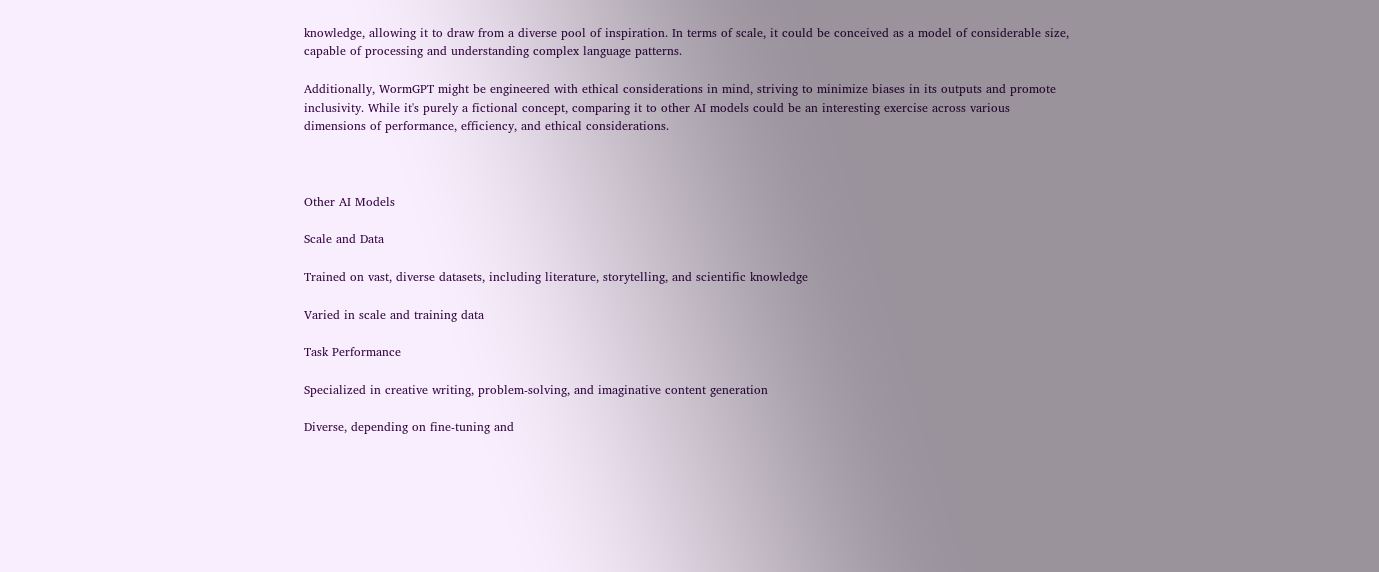knowledge, allowing it to draw from a diverse pool of inspiration. In terms of scale, it could be conceived as a model of considerable size, capable of processing and understanding complex language patterns.

Additionally, WormGPT might be engineered with ethical considerations in mind, striving to minimize biases in its outputs and promote inclusivity. While it's purely a fictional concept, comparing it to other AI models could be an interesting exercise across various dimensions of performance, efficiency, and ethical considerations.



Other AI Models

Scale and Data

Trained on vast, diverse datasets, including literature, storytelling, and scientific knowledge

Varied in scale and training data

Task Performance

Specialized in creative writing, problem-solving, and imaginative content generation

Diverse, depending on fine-tuning and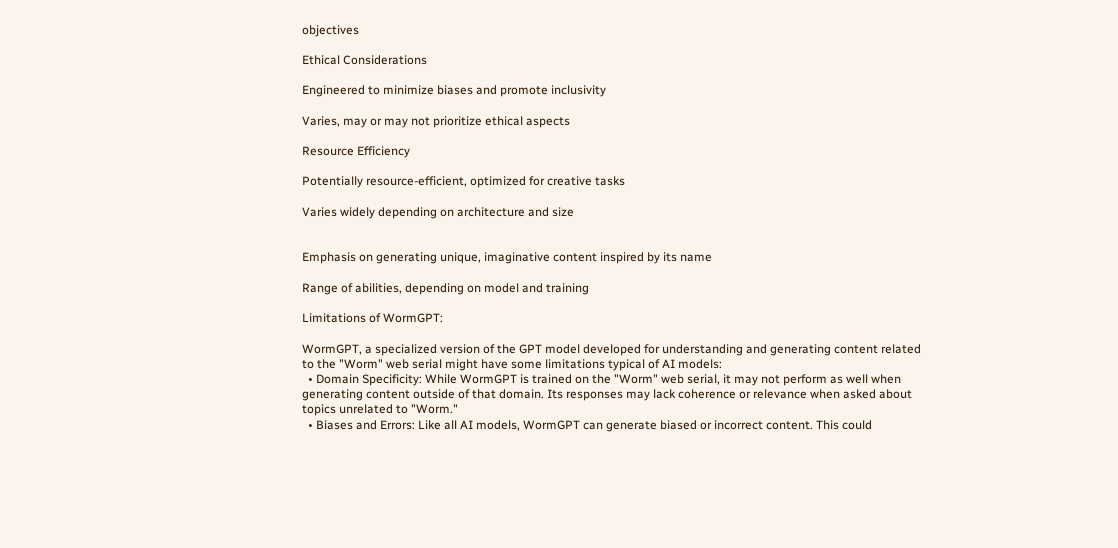objectives

Ethical Considerations

Engineered to minimize biases and promote inclusivity

Varies, may or may not prioritize ethical aspects

Resource Efficiency

Potentially resource-efficient, optimized for creative tasks

Varies widely depending on architecture and size


Emphasis on generating unique, imaginative content inspired by its name

Range of abilities, depending on model and training

Limitations of WormGPT:

WormGPT, a specialized version of the GPT model developed for understanding and generating content related to the "Worm" web serial might have some limitations typical of AI models:
  • Domain Specificity: While WormGPT is trained on the "Worm" web serial, it may not perform as well when generating content outside of that domain. Its responses may lack coherence or relevance when asked about topics unrelated to "Worm."
  • Biases and Errors: Like all AI models, WormGPT can generate biased or incorrect content. This could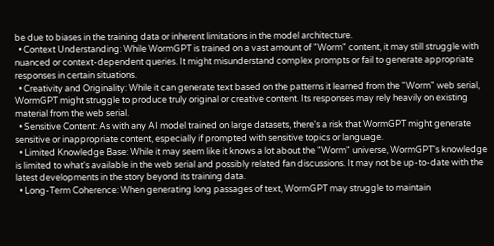be due to biases in the training data or inherent limitations in the model architecture.
  • Context Understanding: While WormGPT is trained on a vast amount of "Worm" content, it may still struggle with nuanced or context-dependent queries. It might misunderstand complex prompts or fail to generate appropriate responses in certain situations.
  • Creativity and Originality: While it can generate text based on the patterns it learned from the "Worm" web serial, WormGPT might struggle to produce truly original or creative content. Its responses may rely heavily on existing material from the web serial.
  • Sensitive Content: As with any AI model trained on large datasets, there's a risk that WormGPT might generate sensitive or inappropriate content, especially if prompted with sensitive topics or language.
  • Limited Knowledge Base: While it may seem like it knows a lot about the "Worm" universe, WormGPT's knowledge is limited to what's available in the web serial and possibly related fan discussions. It may not be up-to-date with the latest developments in the story beyond its training data.
  • Long-Term Coherence: When generating long passages of text, WormGPT may struggle to maintain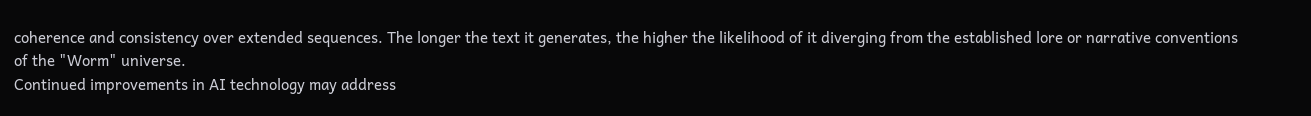coherence and consistency over extended sequences. The longer the text it generates, the higher the likelihood of it diverging from the established lore or narrative conventions of the "Worm" universe.
Continued improvements in AI technology may address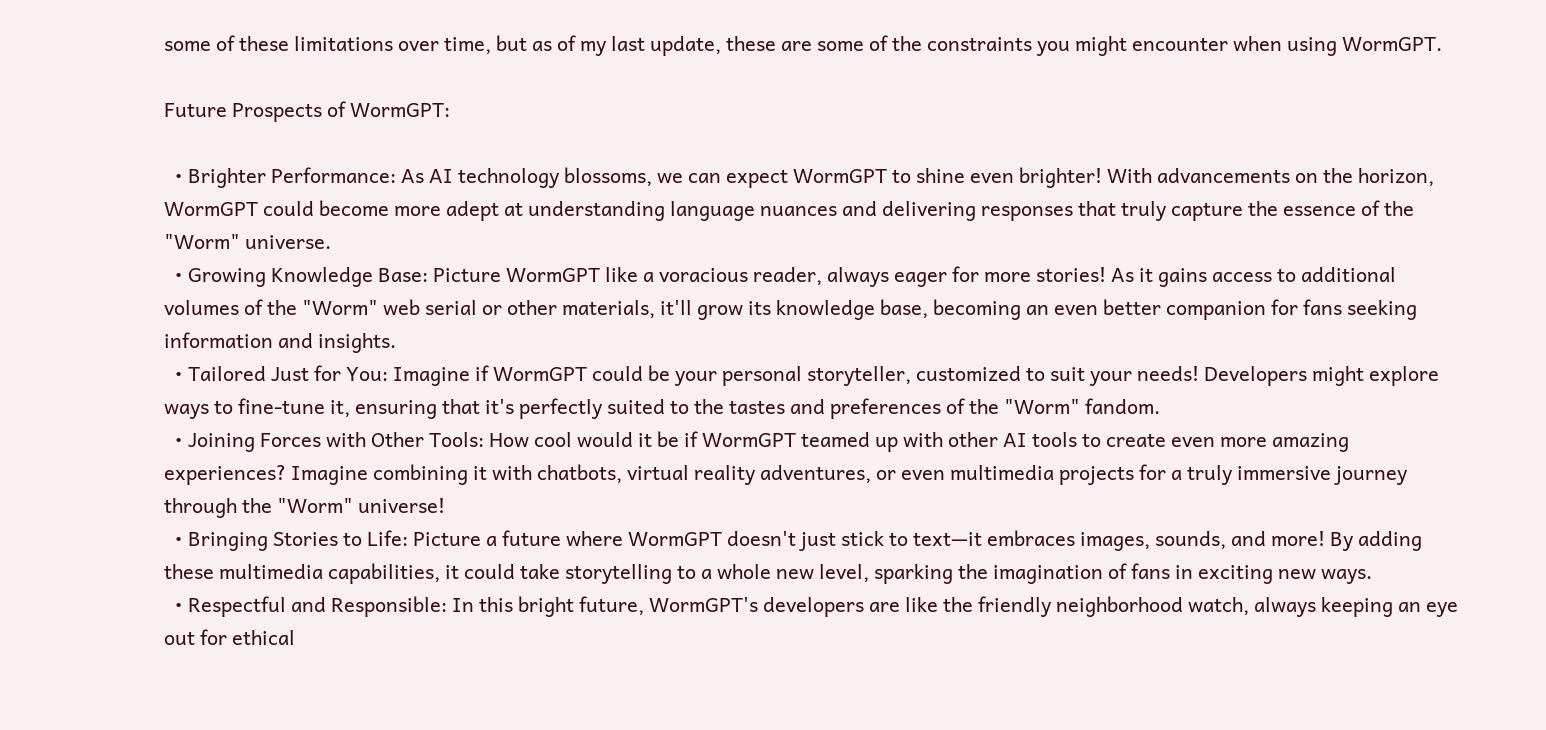some of these limitations over time, but as of my last update, these are some of the constraints you might encounter when using WormGPT.

Future Prospects of WormGPT:

  • Brighter Performance: As AI technology blossoms, we can expect WormGPT to shine even brighter! With advancements on the horizon, WormGPT could become more adept at understanding language nuances and delivering responses that truly capture the essence of the "Worm" universe.
  • Growing Knowledge Base: Picture WormGPT like a voracious reader, always eager for more stories! As it gains access to additional volumes of the "Worm" web serial or other materials, it'll grow its knowledge base, becoming an even better companion for fans seeking information and insights.
  • Tailored Just for You: Imagine if WormGPT could be your personal storyteller, customized to suit your needs! Developers might explore ways to fine-tune it, ensuring that it's perfectly suited to the tastes and preferences of the "Worm" fandom.
  • Joining Forces with Other Tools: How cool would it be if WormGPT teamed up with other AI tools to create even more amazing experiences? Imagine combining it with chatbots, virtual reality adventures, or even multimedia projects for a truly immersive journey through the "Worm" universe!
  • Bringing Stories to Life: Picture a future where WormGPT doesn't just stick to text—it embraces images, sounds, and more! By adding these multimedia capabilities, it could take storytelling to a whole new level, sparking the imagination of fans in exciting new ways.
  • Respectful and Responsible: In this bright future, WormGPT's developers are like the friendly neighborhood watch, always keeping an eye out for ethical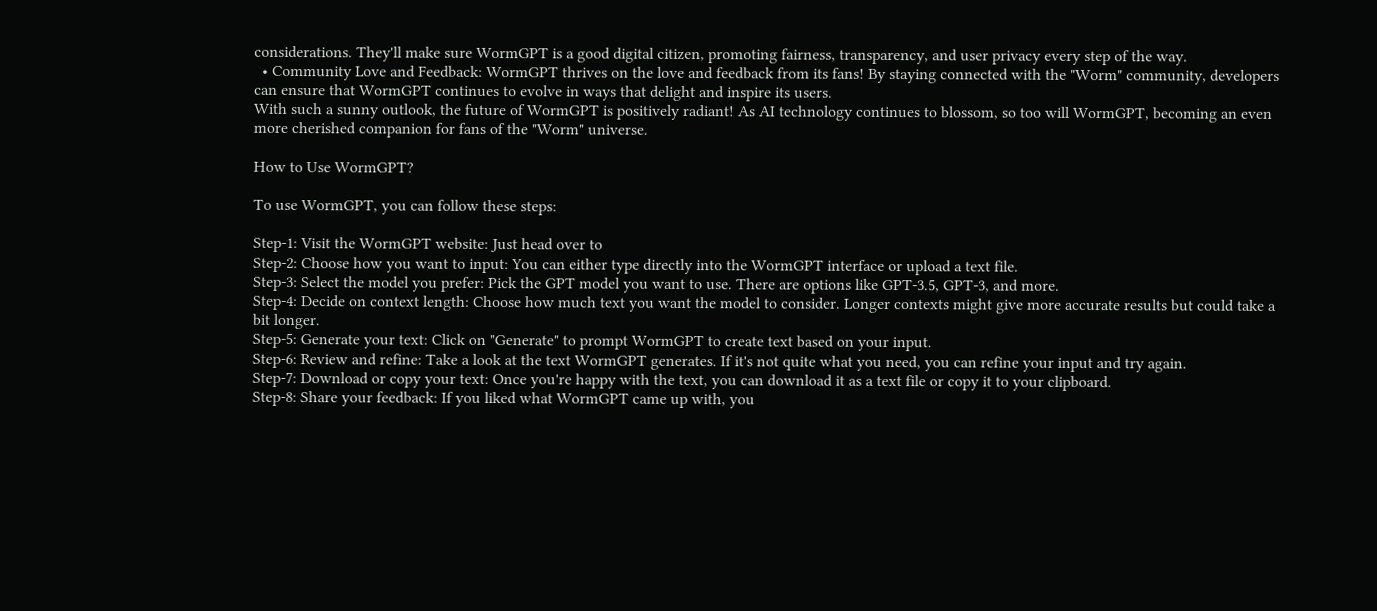considerations. They'll make sure WormGPT is a good digital citizen, promoting fairness, transparency, and user privacy every step of the way.
  • Community Love and Feedback: WormGPT thrives on the love and feedback from its fans! By staying connected with the "Worm" community, developers can ensure that WormGPT continues to evolve in ways that delight and inspire its users.
With such a sunny outlook, the future of WormGPT is positively radiant! As AI technology continues to blossom, so too will WormGPT, becoming an even more cherished companion for fans of the "Worm" universe.

How to Use WormGPT?

To use WormGPT, you can follow these steps:

Step-1: Visit the WormGPT website: Just head over to
Step-2: Choose how you want to input: You can either type directly into the WormGPT interface or upload a text file.
Step-3: Select the model you prefer: Pick the GPT model you want to use. There are options like GPT-3.5, GPT-3, and more.
Step-4: Decide on context length: Choose how much text you want the model to consider. Longer contexts might give more accurate results but could take a bit longer.
Step-5: Generate your text: Click on "Generate" to prompt WormGPT to create text based on your input.
Step-6: Review and refine: Take a look at the text WormGPT generates. If it's not quite what you need, you can refine your input and try again.
Step-7: Download or copy your text: Once you're happy with the text, you can download it as a text file or copy it to your clipboard.
Step-8: Share your feedback: If you liked what WormGPT came up with, you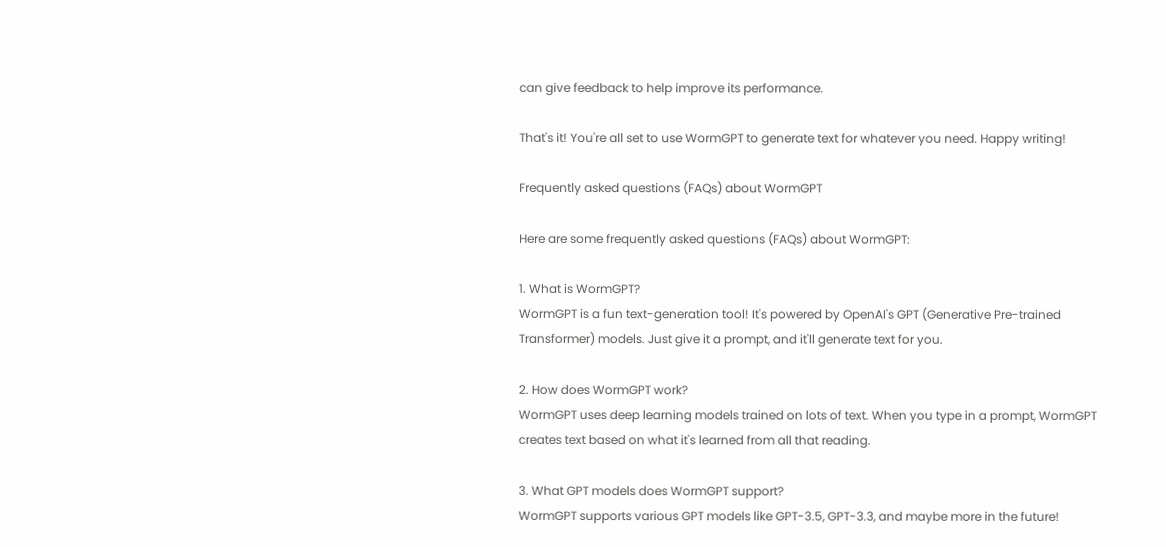can give feedback to help improve its performance.

That's it! You're all set to use WormGPT to generate text for whatever you need. Happy writing!

Frequently asked questions (FAQs) about WormGPT

Here are some frequently asked questions (FAQs) about WormGPT:

1. What is WormGPT?
WormGPT is a fun text-generation tool! It's powered by OpenAI's GPT (Generative Pre-trained Transformer) models. Just give it a prompt, and it'll generate text for you.

2. How does WormGPT work?
WormGPT uses deep learning models trained on lots of text. When you type in a prompt, WormGPT creates text based on what it's learned from all that reading.

3. What GPT models does WormGPT support?
WormGPT supports various GPT models like GPT-3.5, GPT-3.3, and maybe more in the future!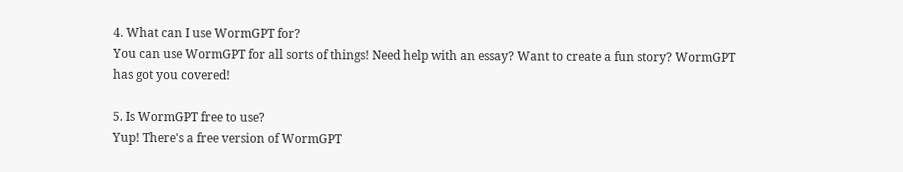4. What can I use WormGPT for?
You can use WormGPT for all sorts of things! Need help with an essay? Want to create a fun story? WormGPT has got you covered!

5. Is WormGPT free to use?
Yup! There's a free version of WormGPT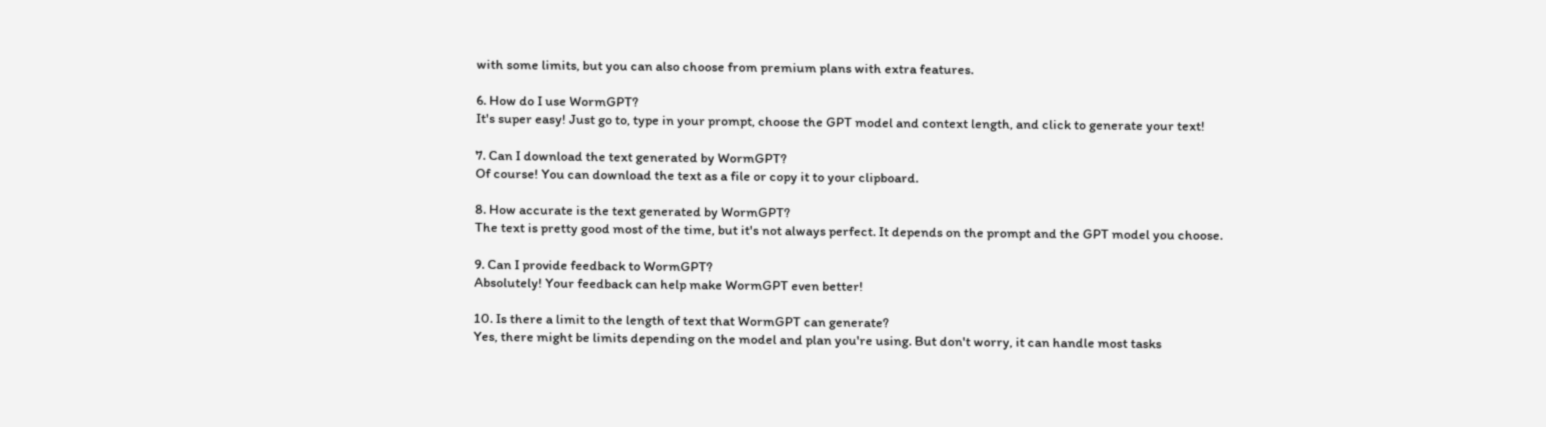with some limits, but you can also choose from premium plans with extra features.

6. How do I use WormGPT?
It's super easy! Just go to, type in your prompt, choose the GPT model and context length, and click to generate your text!

7. Can I download the text generated by WormGPT?
Of course! You can download the text as a file or copy it to your clipboard.

8. How accurate is the text generated by WormGPT?
The text is pretty good most of the time, but it's not always perfect. It depends on the prompt and the GPT model you choose.

9. Can I provide feedback to WormGPT?
Absolutely! Your feedback can help make WormGPT even better!

10. Is there a limit to the length of text that WormGPT can generate?
Yes, there might be limits depending on the model and plan you're using. But don't worry, it can handle most tasks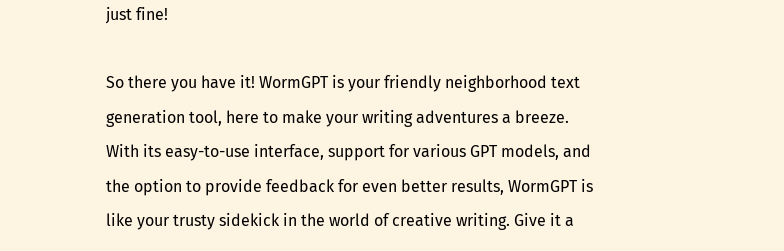just fine!

So there you have it! WormGPT is your friendly neighborhood text generation tool, here to make your writing adventures a breeze. With its easy-to-use interface, support for various GPT models, and the option to provide feedback for even better results, WormGPT is like your trusty sidekick in the world of creative writing. Give it a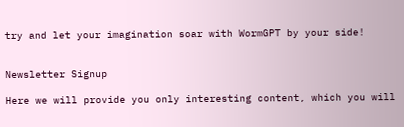try and let your imagination soar with WormGPT by your side!


Newsletter Signup

Here we will provide you only interesting content, which you will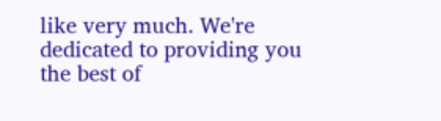like very much. We're dedicated to providing you the best of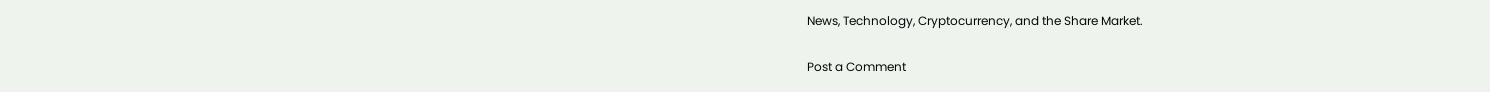News, Technology, Cryptocurrency, and the Share Market.

Post a Comment